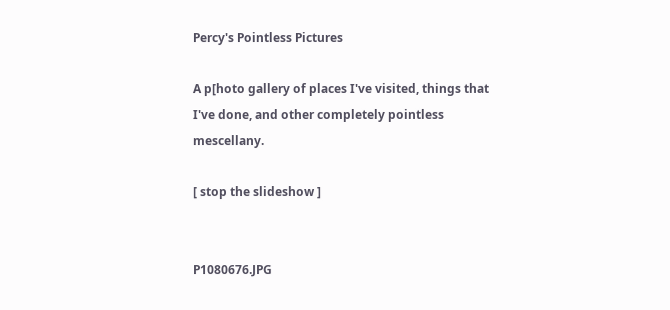Percy's Pointless Pictures

A p[hoto gallery of places I've visited, things that I've done, and other completely pointless mescellany.

[ stop the slideshow ]


P1080676.JPG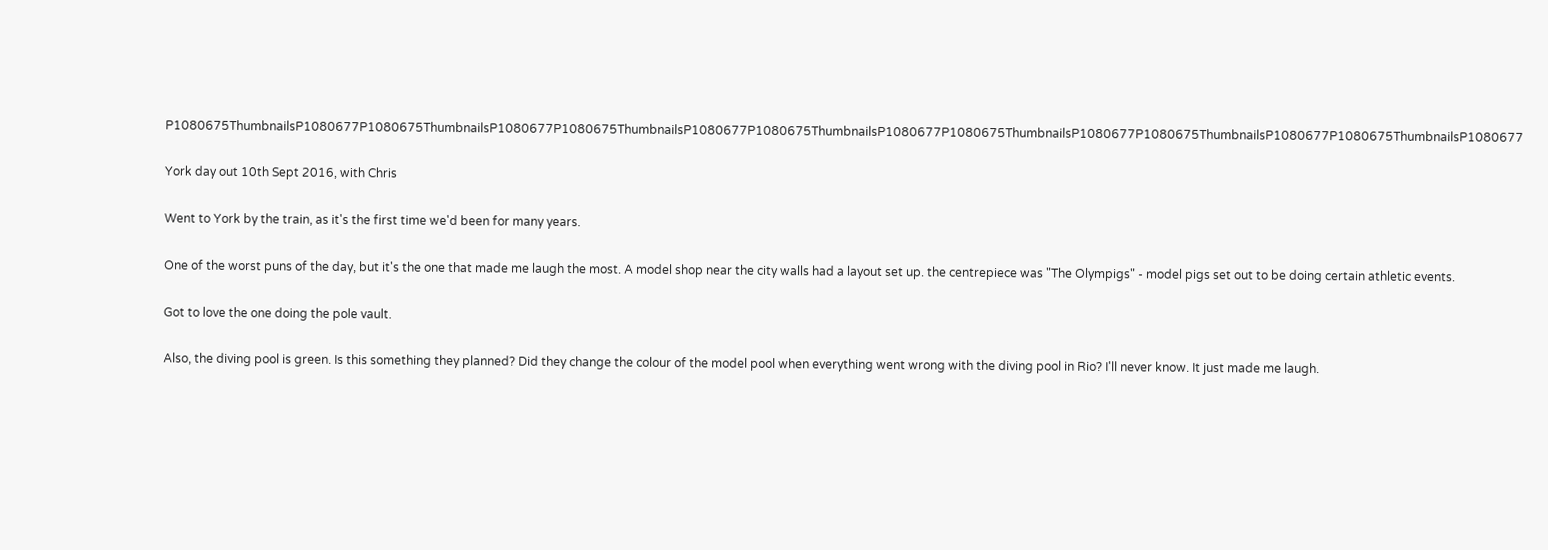P1080675ThumbnailsP1080677P1080675ThumbnailsP1080677P1080675ThumbnailsP1080677P1080675ThumbnailsP1080677P1080675ThumbnailsP1080677P1080675ThumbnailsP1080677P1080675ThumbnailsP1080677

York day out 10th Sept 2016, with Chris

Went to York by the train, as it's the first time we'd been for many years.

One of the worst puns of the day, but it's the one that made me laugh the most. A model shop near the city walls had a layout set up. the centrepiece was "The Olympigs" - model pigs set out to be doing certain athletic events.

Got to love the one doing the pole vault.

Also, the diving pool is green. Is this something they planned? Did they change the colour of the model pool when everything went wrong with the diving pool in Rio? I'll never know. It just made me laugh.